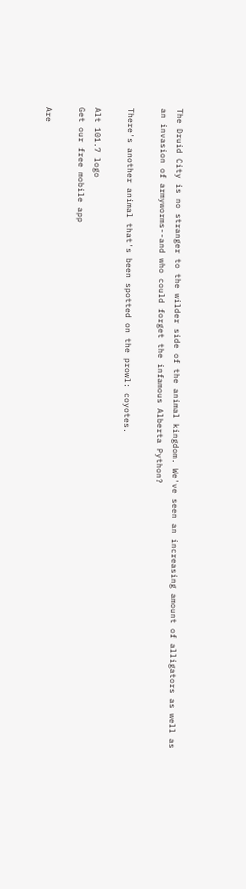The Druid City is no stranger to the wilder side of the animal kingdom. We've seen an increasing amount of alligators as well as an invasion of armyworms--and who could forget the infamous Alberta Python?

There's another animal that's been spotted on the prowl: coyotes.

Alt 101.7 logo
Get our free mobile app

Are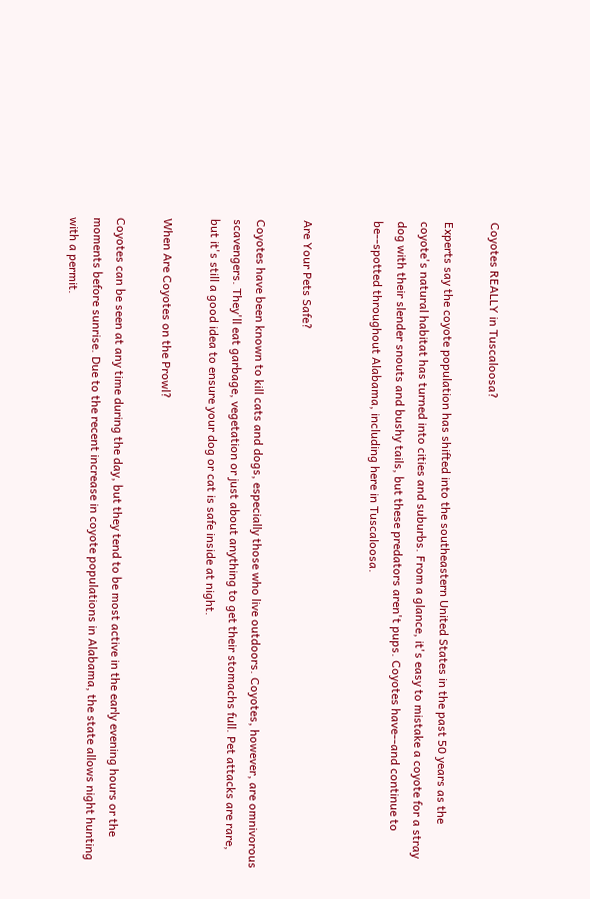Coyotes REALLY in Tuscaloosa?

Experts say the coyote population has shifted into the southeastern United States in the past 50 years as the coyote's natural habitat has turned into cities and suburbs. From a glance, it's easy to mistake a coyote for a stray dog with their slender snouts and bushy tails, but these predators aren't pups. Coyotes have--and continue to be--spotted throughout Alabama, including here in Tuscaloosa.


Are Your Pets Safe?

Coyotes have been known to kill cats and dogs, especially those who live outdoors. Coyotes, however, are omnivorous scavengers. They'll eat garbage, vegetation or just about anything to get their stomachs full. Pet attacks are rare, but it's still a good idea to ensure your dog or cat is safe inside at night.

When Are Coyotes on the Prowl?

Coyotes can be seen at any time during the day, but they tend to be most active in the early evening hours or the moments before sunrise. Due to the recent increase in coyote populations in Alabama, the state allows night hunting with a permit.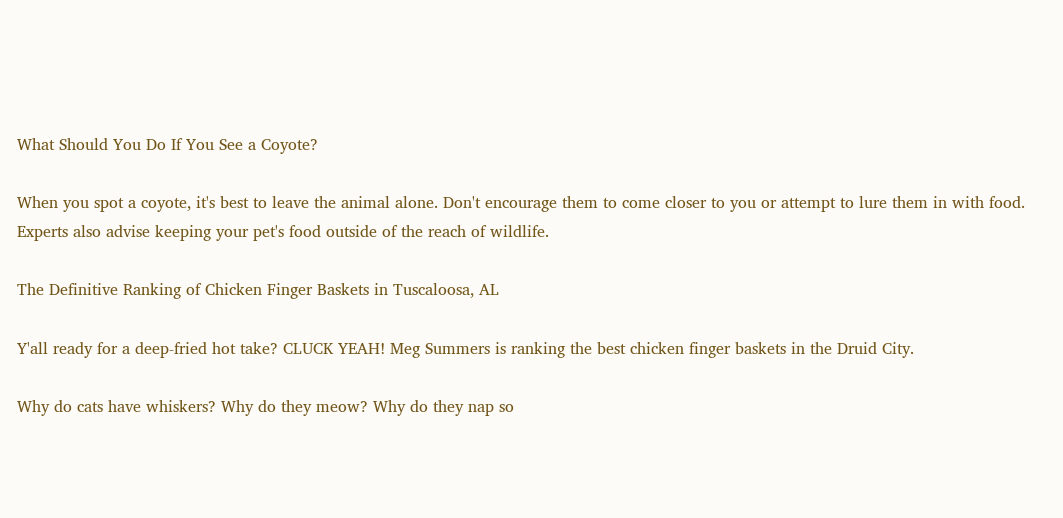What Should You Do If You See a Coyote?

When you spot a coyote, it's best to leave the animal alone. Don't encourage them to come closer to you or attempt to lure them in with food. Experts also advise keeping your pet's food outside of the reach of wildlife.

The Definitive Ranking of Chicken Finger Baskets in Tuscaloosa, AL

Y'all ready for a deep-fried hot take? CLUCK YEAH! Meg Summers is ranking the best chicken finger baskets in the Druid City.

Why do cats have whiskers? Why do they meow? Why do they nap so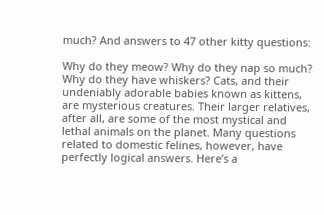much? And answers to 47 other kitty questions:

Why do they meow? Why do they nap so much? Why do they have whiskers? Cats, and their undeniably adorable babies known as kittens, are mysterious creatures. Their larger relatives, after all, are some of the most mystical and lethal animals on the planet. Many questions related to domestic felines, however, have perfectly logical answers. Here’s a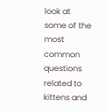look at some of the most common questions related to kittens and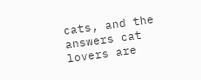cats, and the answers cat lovers are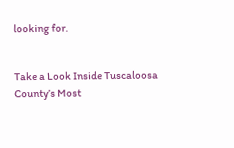looking for.


Take a Look Inside Tuscaloosa County’s Most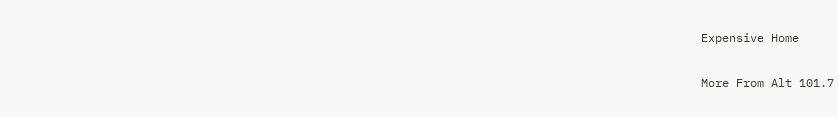Expensive Home

More From Alt 101.7